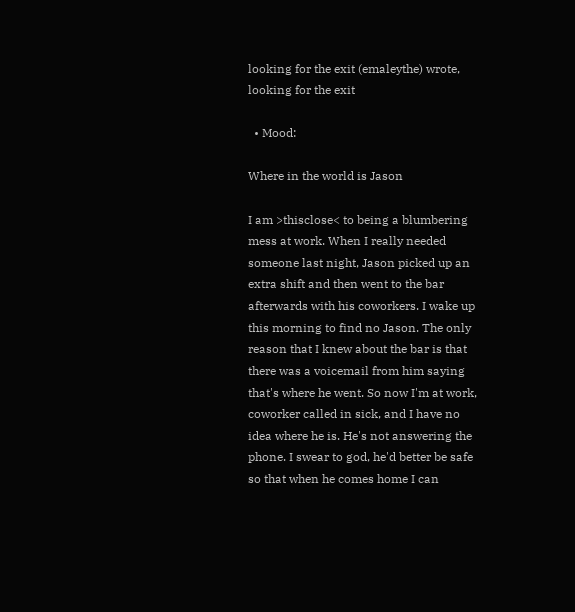looking for the exit (emaleythe) wrote,
looking for the exit

  • Mood:

Where in the world is Jason

I am >thisclose< to being a blumbering mess at work. When I really needed someone last night, Jason picked up an extra shift and then went to the bar afterwards with his coworkers. I wake up this morning to find no Jason. The only reason that I knew about the bar is that there was a voicemail from him saying that's where he went. So now I'm at work, coworker called in sick, and I have no idea where he is. He's not answering the phone. I swear to god, he'd better be safe so that when he comes home I can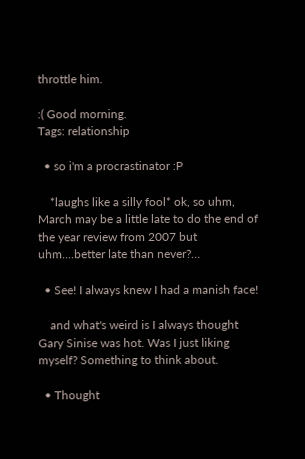throttle him.

:( Good morning.
Tags: relationship

  • so i'm a procrastinator :P

    *laughs like a silly fool* ok, so uhm, March may be a little late to do the end of the year review from 2007 but uhm....better late than never?…

  • See! I always knew I had a manish face!

    and what's weird is I always thought Gary Sinise was hot. Was I just liking myself? Something to think about.

  • Thought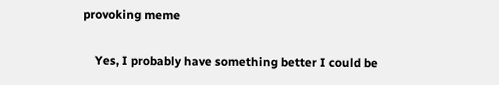provoking meme

    Yes, I probably have something better I could be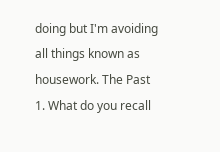doing but I'm avoiding all things known as housework. The Past 1. What do you recall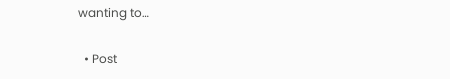wanting to…

  • Post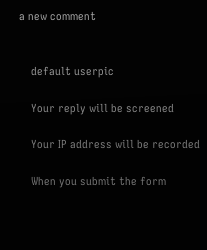a new comment


    default userpic

    Your reply will be screened

    Your IP address will be recorded

    When you submit the form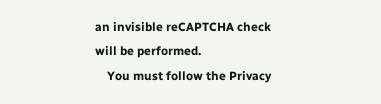an invisible reCAPTCHA check will be performed.
    You must follow the Privacy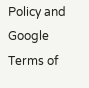Policy and Google Terms of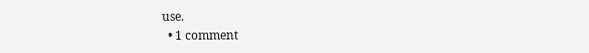use.
  • 1 comment